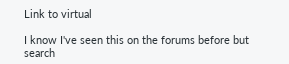Link to virtual

I know I've seen this on the forums before but search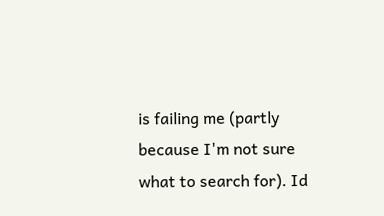is failing me (partly because I'm not sure what to search for). Id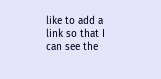like to add a link so that I can see the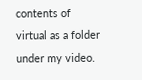contents of virtual as a folder under my video.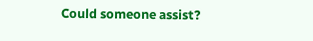Could someone assist?